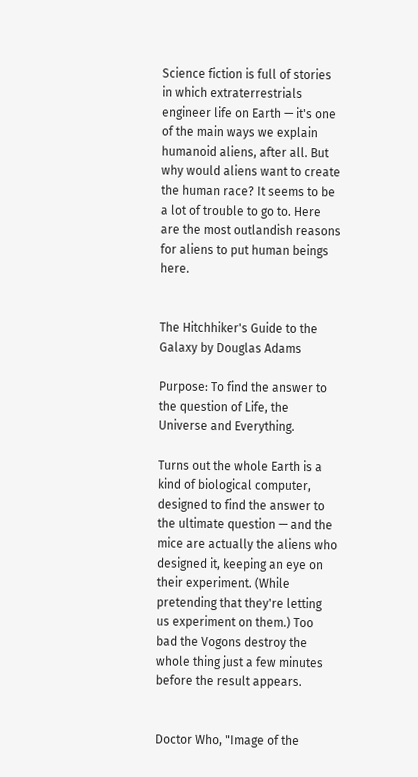Science fiction is full of stories in which extraterrestrials engineer life on Earth — it's one of the main ways we explain humanoid aliens, after all. But why would aliens want to create the human race? It seems to be a lot of trouble to go to. Here are the most outlandish reasons for aliens to put human beings here.


The Hitchhiker's Guide to the Galaxy by Douglas Adams

Purpose: To find the answer to the question of Life, the Universe and Everything.

Turns out the whole Earth is a kind of biological computer, designed to find the answer to the ultimate question — and the mice are actually the aliens who designed it, keeping an eye on their experiment. (While pretending that they're letting us experiment on them.) Too bad the Vogons destroy the whole thing just a few minutes before the result appears.


Doctor Who, "Image of the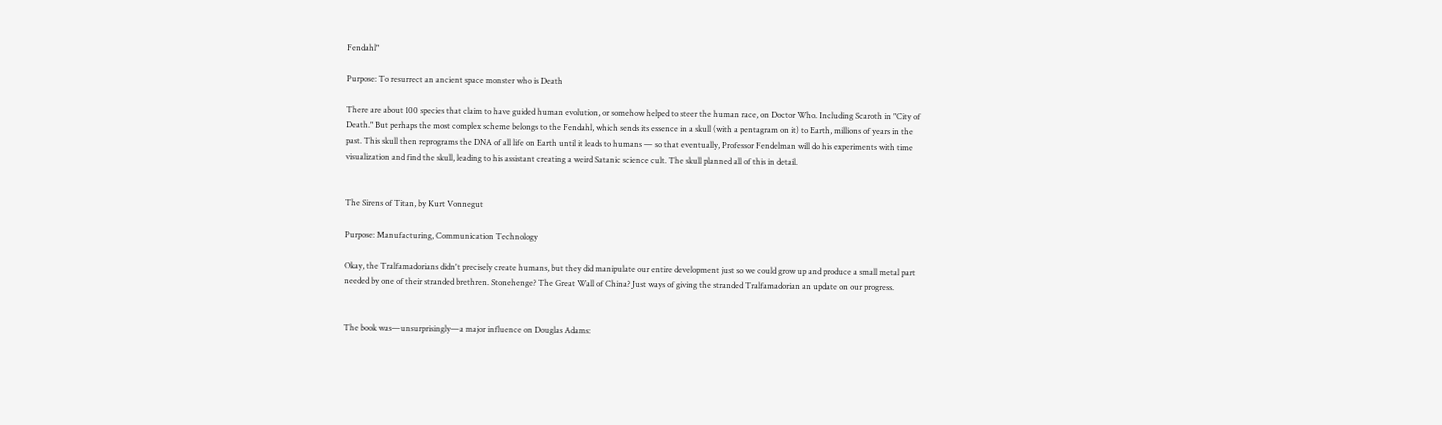Fendahl"

Purpose: To resurrect an ancient space monster who is Death

There are about 100 species that claim to have guided human evolution, or somehow helped to steer the human race, on Doctor Who. Including Scaroth in "City of Death." But perhaps the most complex scheme belongs to the Fendahl, which sends its essence in a skull (with a pentagram on it) to Earth, millions of years in the past. This skull then reprograms the DNA of all life on Earth until it leads to humans — so that eventually, Professor Fendelman will do his experiments with time visualization and find the skull, leading to his assistant creating a weird Satanic science cult. The skull planned all of this in detail.


The Sirens of Titan, by Kurt Vonnegut

Purpose: Manufacturing, Communication Technology

Okay, the Tralfamadorians didn't precisely create humans, but they did manipulate our entire development just so we could grow up and produce a small metal part needed by one of their stranded brethren. Stonehenge? The Great Wall of China? Just ways of giving the stranded Tralfamadorian an update on our progress.


The book was—unsurprisingly—a major influence on Douglas Adams: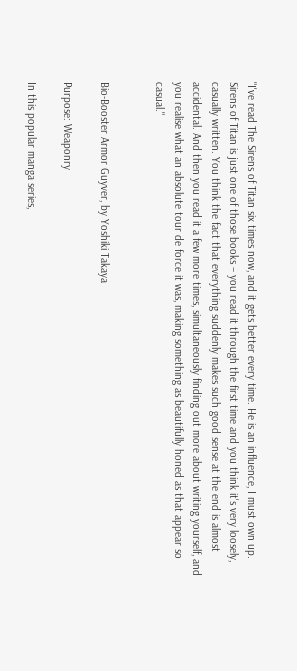"I've read The Sirens of Titan six times now, and it gets better every time. He is an influence, I must own up. Sirens of Titan is just one of those books – you read it through the first time and you think it's very loosely, casually written. You think the fact that everything suddenly makes such good sense at the end is almost accidental. And then you read it a few more times, simultaneously finding out more about writing yourself, and you realise what an absolute tour de force it was, making something as beautifully honed as that appear so casual."


Bio-Booster Armor Guyver, by Yoshiki Takaya

Purpose: Weaponry

In this popular manga series,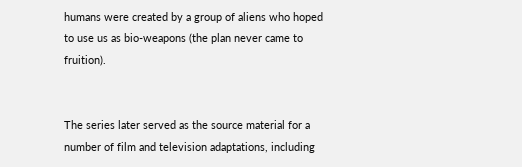humans were created by a group of aliens who hoped to use us as bio-weapons (the plan never came to fruition).


The series later served as the source material for a number of film and television adaptations, including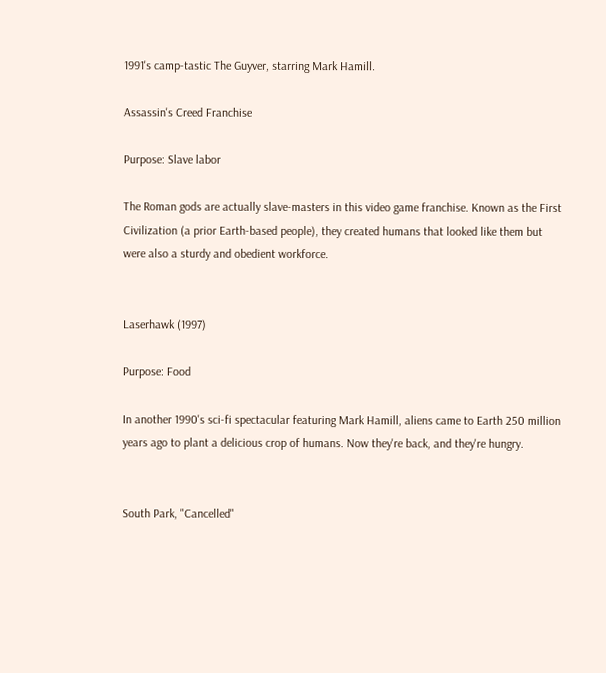1991's camp-tastic The Guyver, starring Mark Hamill.

Assassin's Creed Franchise

Purpose: Slave labor

The Roman gods are actually slave-masters in this video game franchise. Known as the First Civilization (a prior Earth-based people), they created humans that looked like them but were also a sturdy and obedient workforce.


Laserhawk (1997)

Purpose: Food

In another 1990's sci-fi spectacular featuring Mark Hamill, aliens came to Earth 250 million years ago to plant a delicious crop of humans. Now they're back, and they're hungry.


South Park, "Cancelled"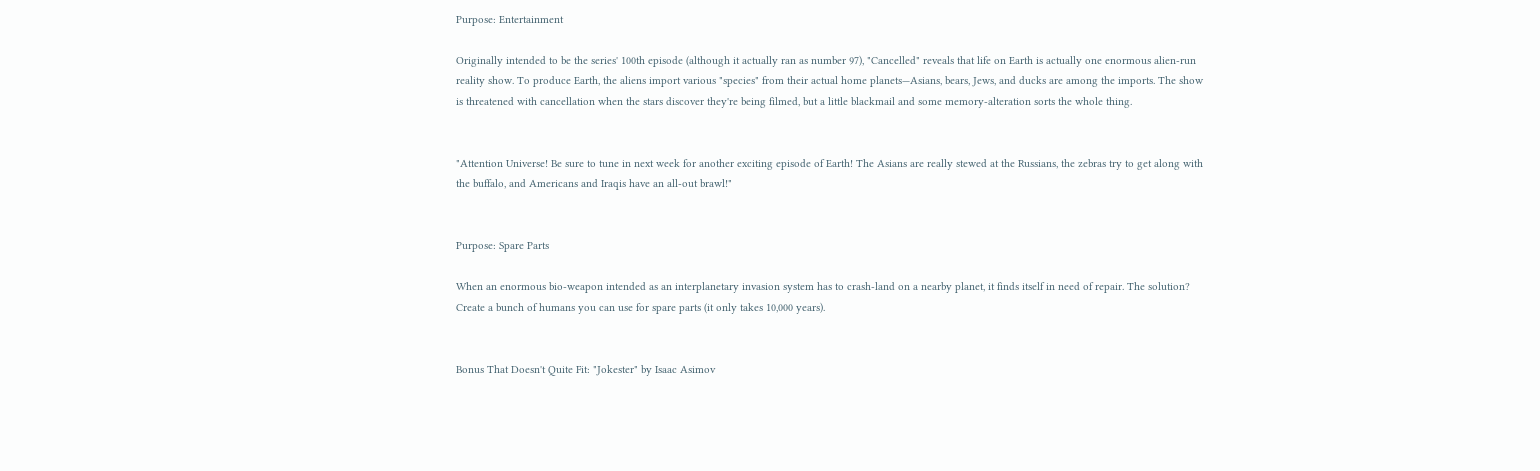Purpose: Entertainment

Originally intended to be the series' 100th episode (although it actually ran as number 97), "Cancelled" reveals that life on Earth is actually one enormous alien-run reality show. To produce Earth, the aliens import various "species" from their actual home planets—Asians, bears, Jews, and ducks are among the imports. The show is threatened with cancellation when the stars discover they're being filmed, but a little blackmail and some memory-alteration sorts the whole thing.


"Attention Universe! Be sure to tune in next week for another exciting episode of Earth! The Asians are really stewed at the Russians, the zebras try to get along with the buffalo, and Americans and Iraqis have an all-out brawl!"


Purpose: Spare Parts

When an enormous bio-weapon intended as an interplanetary invasion system has to crash-land on a nearby planet, it finds itself in need of repair. The solution? Create a bunch of humans you can use for spare parts (it only takes 10,000 years).


Bonus That Doesn't Quite Fit: "Jokester" by Isaac Asimov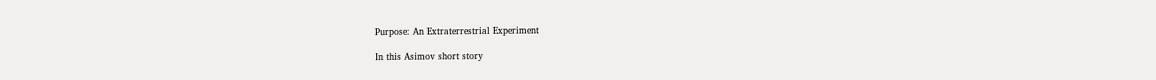Purpose: An Extraterrestrial Experiment

In this Asimov short story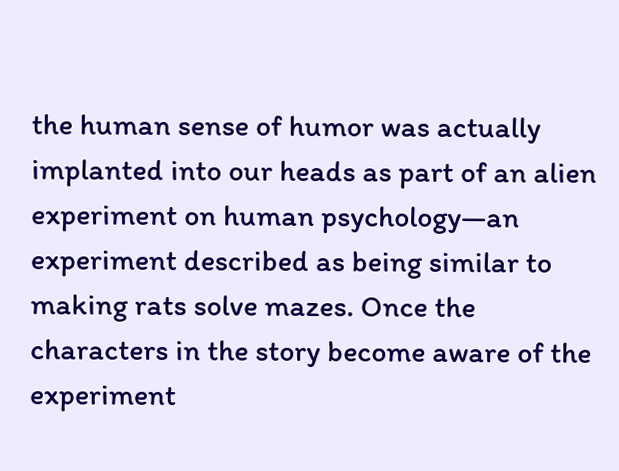the human sense of humor was actually implanted into our heads as part of an alien experiment on human psychology—an experiment described as being similar to making rats solve mazes. Once the characters in the story become aware of the experiment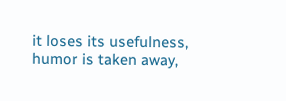it loses its usefulness, humor is taken away,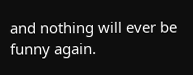and nothing will ever be funny again.